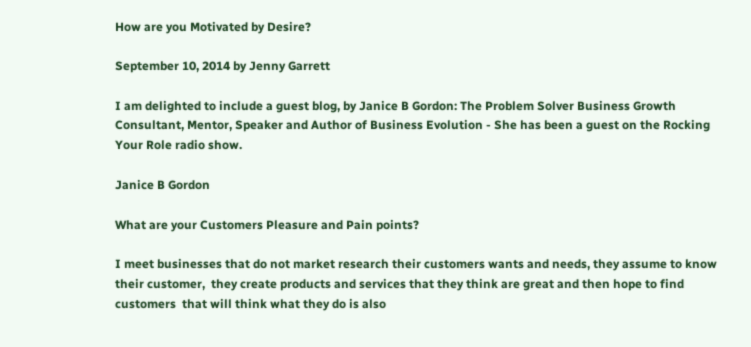How are you Motivated by Desire?

September 10, 2014 by Jenny Garrett

I am delighted to include a guest blog, by Janice B Gordon: The Problem Solver Business Growth Consultant, Mentor, Speaker and Author of Business Evolution - She has been a guest on the Rocking Your Role radio show.

Janice B Gordon

What are your Customers Pleasure and Pain points?

I meet businesses that do not market research their customers wants and needs, they assume to know their customer,  they create products and services that they think are great and then hope to find customers  that will think what they do is also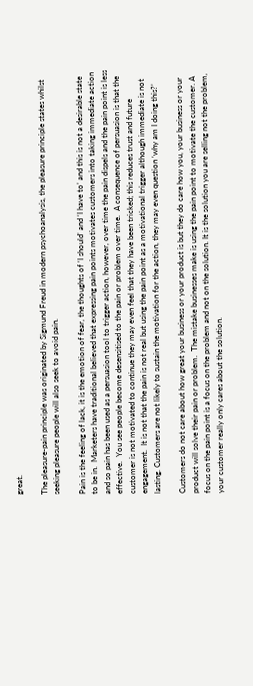great.

The pleasure-pain principle was originated by Sigmund Freud in modern psychoanalysis, the pleasure principle states whilst seeking pleasure people will also seek to avoid pain.

Pain is the feeling of lack, it is the emotion of fear, the thoughts of ‘I should’ and ‘I have to’ and this is not a desirable state to be in.  Marketers have traditional believed that expressing pain points motivates customers into taking immediate action and so pain has been used as a persuasion tool to trigger action, however, over time the pain dispels and the pain point is less effective.  You see people become desensitised to the pain or problem over time.  A consequence of persuasion is that the customer is not motivated to continue they may even feel that they have been tricked; this reduces trust and future engagement.  It is not that the pain is not real but using the pain point as a motivational trigger although immediate is not lasting. Customers are not likely to sustain the motivation for the action, they may even question ‘why am I doing this?’

Customers do not care about how great your business or your product is but they do care how you, your business or your product will solve their pain or problem.  The mistake businesses make is using the pain point to motivate the customer. A focus on the pain point is a focus on the problem and not on the solution. It is the solution you are selling not the problem, your customer really only cares about the solution.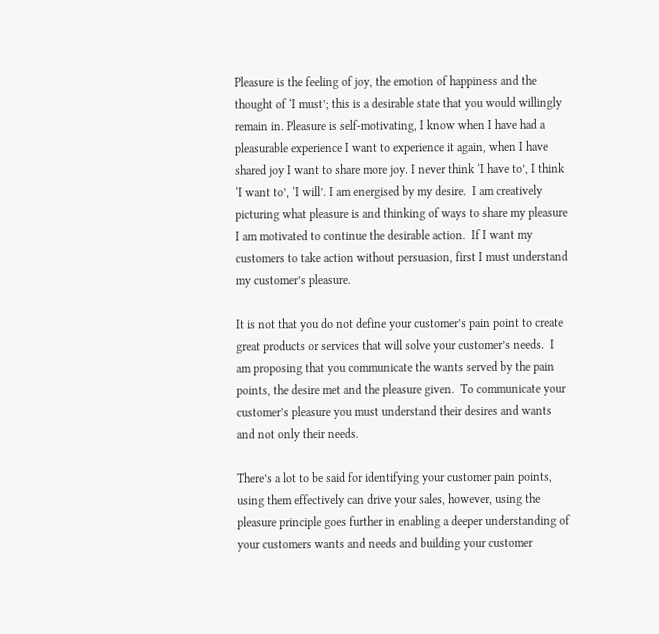Pleasure is the feeling of joy, the emotion of happiness and the thought of ‘I must’; this is a desirable state that you would willingly remain in. Pleasure is self-motivating, I know when I have had a pleasurable experience I want to experience it again, when I have shared joy I want to share more joy. I never think ‘I have to’, I think ‘I want to’, ‘I will’. I am energised by my desire.  I am creatively picturing what pleasure is and thinking of ways to share my pleasure I am motivated to continue the desirable action.  If I want my customers to take action without persuasion, first I must understand my customer’s pleasure.

It is not that you do not define your customer’s pain point to create great products or services that will solve your customer’s needs.  I am proposing that you communicate the wants served by the pain points, the desire met and the pleasure given.  To communicate your customer’s pleasure you must understand their desires and wants and not only their needs.

There’s a lot to be said for identifying your customer pain points, using them effectively can drive your sales, however, using the pleasure principle goes further in enabling a deeper understanding of your customers wants and needs and building your customer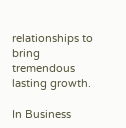relationships to bring tremendous lasting growth.

In Business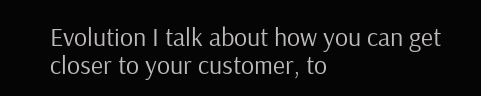Evolution I talk about how you can get closer to your customer, to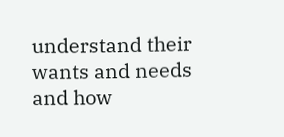understand their wants and needs and how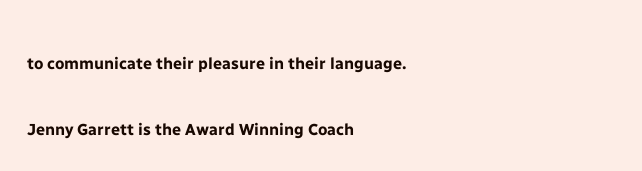to communicate their pleasure in their language.

Jenny Garrett is the Award Winning Coach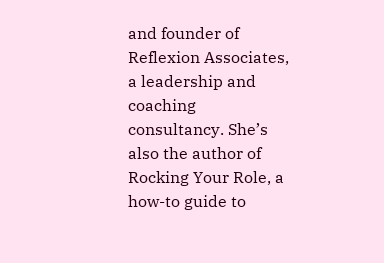and founder of Reflexion Associates, a leadership and coaching consultancy. She’s also the author of Rocking Your Role, a how-to guide to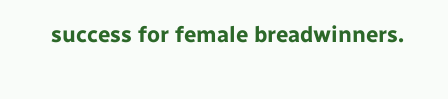success for female breadwinners.